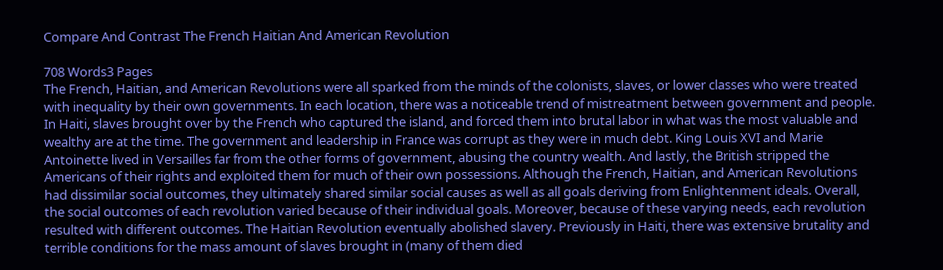Compare And Contrast The French Haitian And American Revolution

708 Words3 Pages
The French, Haitian, and American Revolutions were all sparked from the minds of the colonists, slaves, or lower classes who were treated with inequality by their own governments. In each location, there was a noticeable trend of mistreatment between government and people. In Haiti, slaves brought over by the French who captured the island, and forced them into brutal labor in what was the most valuable and wealthy are at the time. The government and leadership in France was corrupt as they were in much debt. King Louis XVI and Marie Antoinette lived in Versailles far from the other forms of government, abusing the country wealth. And lastly, the British stripped the Americans of their rights and exploited them for much of their own possessions. Although the French, Haitian, and American Revolutions had dissimilar social outcomes, they ultimately shared similar social causes as well as all goals deriving from Enlightenment ideals. Overall, the social outcomes of each revolution varied because of their individual goals. Moreover, because of these varying needs, each revolution resulted with different outcomes. The Haitian Revolution eventually abolished slavery. Previously in Haiti, there was extensive brutality and terrible conditions for the mass amount of slaves brought in (many of them died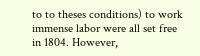to to theses conditions) to work immense labor were all set free in 1804. However,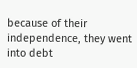because of their independence, they went into debt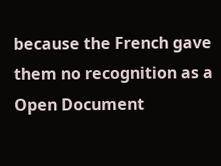because the French gave them no recognition as a
Open Document